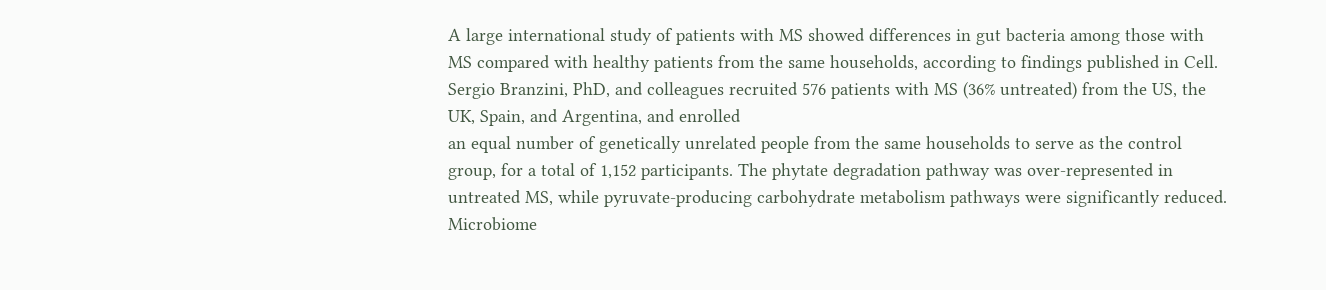A large international study of patients with MS showed differences in gut bacteria among those with MS compared with healthy patients from the same households, according to findings published in Cell. Sergio Branzini, PhD, and colleagues recruited 576 patients with MS (36% untreated) from the US, the UK, Spain, and Argentina, and enrolled
an equal number of genetically unrelated people from the same households to serve as the control group, for a total of 1,152 participants. The phytate degradation pathway was over-represented in untreated MS, while pyruvate-producing carbohydrate metabolism pathways were significantly reduced. Microbiome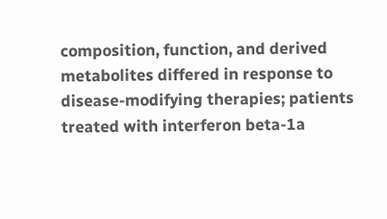composition, function, and derived metabolites differed in response to disease-modifying therapies; patients treated with interferon beta-1a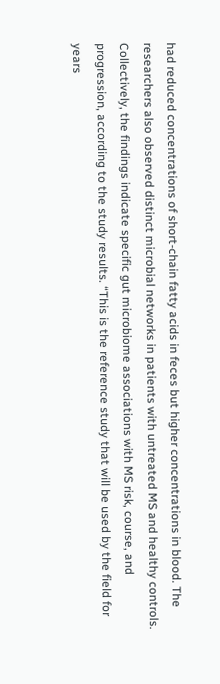had reduced concentrations of short-chain fatty acids in feces but higher concentrations in blood. The researchers also observed distinct microbial networks in patients with untreated MS and healthy controls. Collectively, the findings indicate specific gut microbiome associations with MS risk, course, and progression, according to the study results. “This is the reference study that will be used by the field for years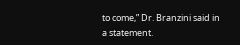to come,” Dr. Branzini said in a statement.